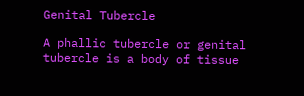Genital Tubercle

A phallic tubercle or genital tubercle is a body of tissue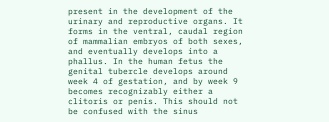present in the development of the urinary and reproductive organs. It forms in the ventral, caudal region of mammalian embryos of both sexes, and eventually develops into a phallus. In the human fetus the genital tubercle develops around week 4 of gestation, and by week 9 becomes recognizably either a clitoris or penis. This should not be confused with the sinus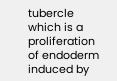tubercle which is a proliferation of endoderm induced by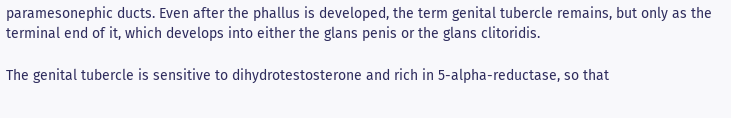paramesonephic ducts. Even after the phallus is developed, the term genital tubercle remains, but only as the terminal end of it, which develops into either the glans penis or the glans clitoridis.

The genital tubercle is sensitive to dihydrotestosterone and rich in 5-alpha-reductase, so that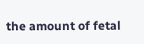the amount of fetal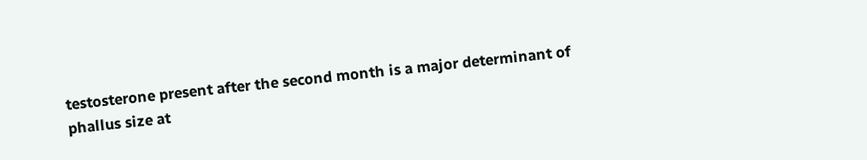testosterone present after the second month is a major determinant of phallus size at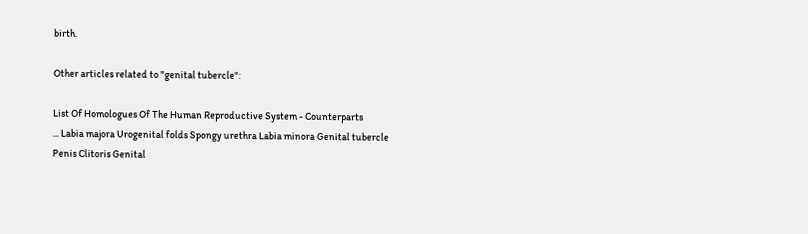birth.

Other articles related to "genital tubercle":

List Of Homologues Of The Human Reproductive System - Counterparts
... Labia majora Urogenital folds Spongy urethra Labia minora Genital tubercle Penis Clitoris Genital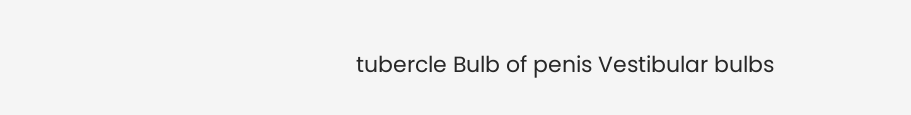tubercle Bulb of penis Vestibular bulbs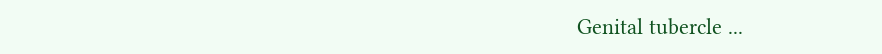Genital tubercle ...